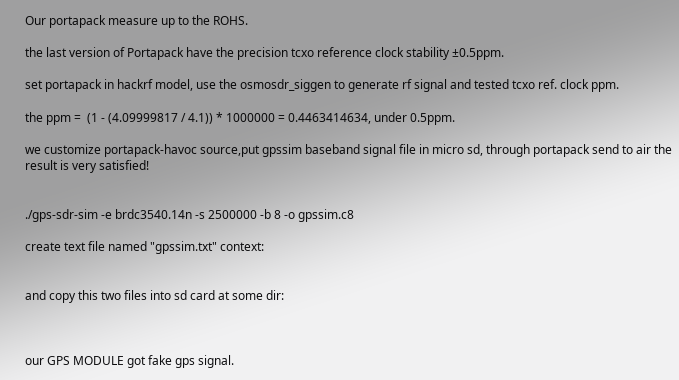Our portapack measure up to the ROHS.

the last version of Portapack have the precision tcxo reference clock stability ±0.5ppm.

set portapack in hackrf model, use the osmosdr_siggen to generate rf signal and tested tcxo ref. clock ppm.

the ppm =  (1 - (4.09999817 / 4.1)) * 1000000 = 0.4463414634, under 0.5ppm.

we customize portapack-havoc source,put gpssim baseband signal file in micro sd, through portapack send to air the result is very satisfied!


./gps-sdr-sim -e brdc3540.14n -s 2500000 -b 8 -o gpssim.c8

create text file named "gpssim.txt" context:


and copy this two files into sd card at some dir:



our GPS MODULE got fake gps signal.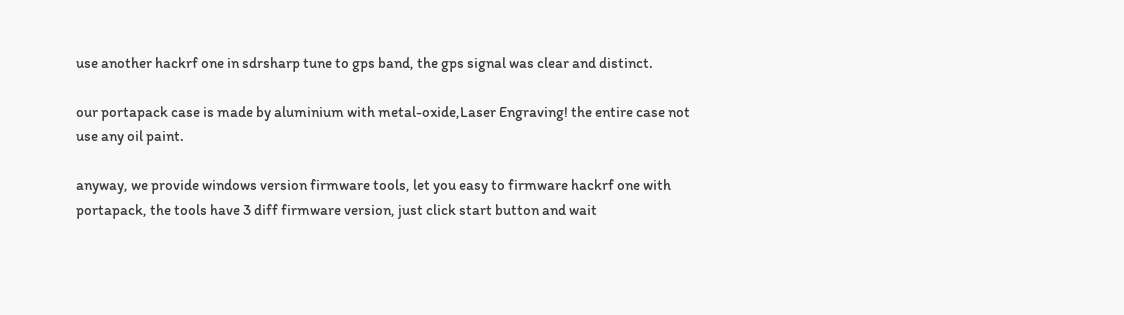use another hackrf one in sdrsharp tune to gps band, the gps signal was clear and distinct.

our portapack case is made by aluminium with metal-oxide,Laser Engraving! the entire case not use any oil paint.

anyway, we provide windows version firmware tools, let you easy to firmware hackrf one with portapack, the tools have 3 diff firmware version, just click start button and wait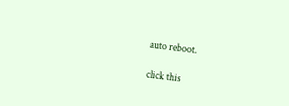auto reboot.

click this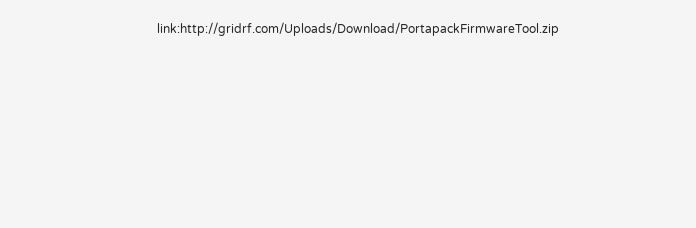link:http://gridrf.com/Uploads/Download/PortapackFirmwareTool.zip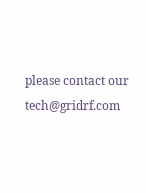please contact our tech@gridrf.com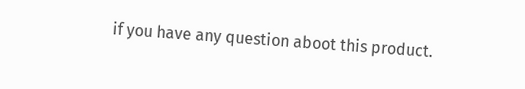if you have any question aboot this product.